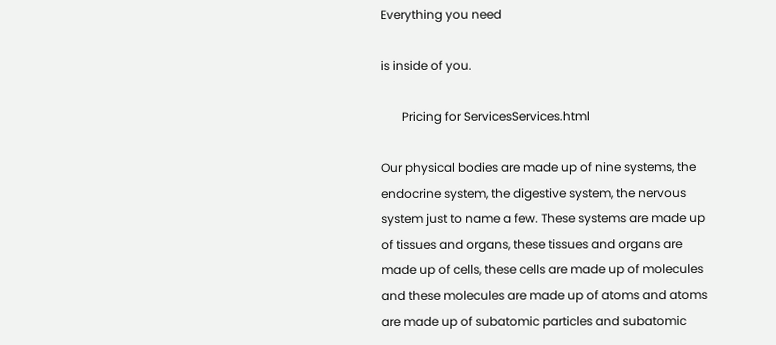Everything you need

is inside of you.

       Pricing for ServicesServices.html

Our physical bodies are made up of nine systems, the endocrine system, the digestive system, the nervous system just to name a few. These systems are made up of tissues and organs, these tissues and organs are made up of cells, these cells are made up of molecules and these molecules are made up of atoms and atoms are made up of subatomic particles and subatomic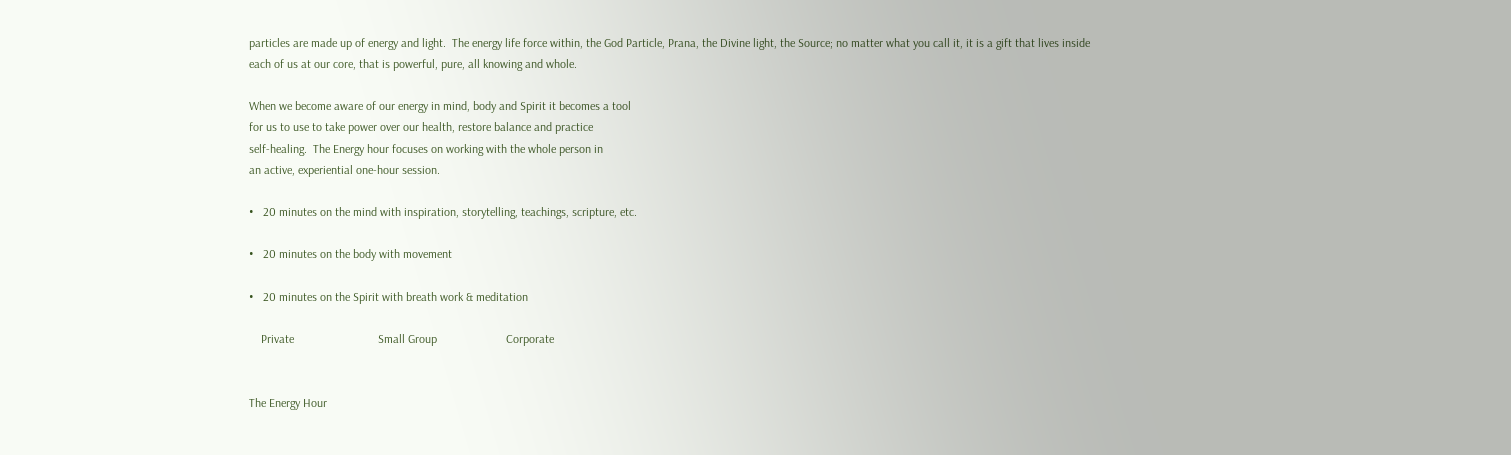particles are made up of energy and light.  The energy life force within, the God Particle, Prana, the Divine light, the Source; no matter what you call it, it is a gift that lives inside each of us at our core, that is powerful, pure, all knowing and whole.

When we become aware of our energy in mind, body and Spirit it becomes a tool
for us to use to take power over our health, restore balance and practice
self-healing.  The Energy hour focuses on working with the whole person in
an active, experiential one-hour session.

•   20 minutes on the mind with inspiration, storytelling, teachings, scripture, etc.

•   20 minutes on the body with movement

•   20 minutes on the Spirit with breath work & meditation

    Private                            Small Group                       Corporate


The Energy Hour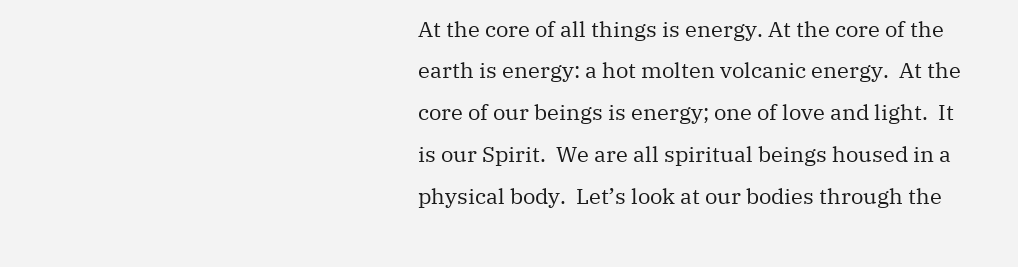At the core of all things is energy. At the core of the earth is energy: a hot molten volcanic energy.  At the core of our beings is energy; one of love and light.  It is our Spirit.  We are all spiritual beings housed in a physical body.  Let’s look at our bodies through the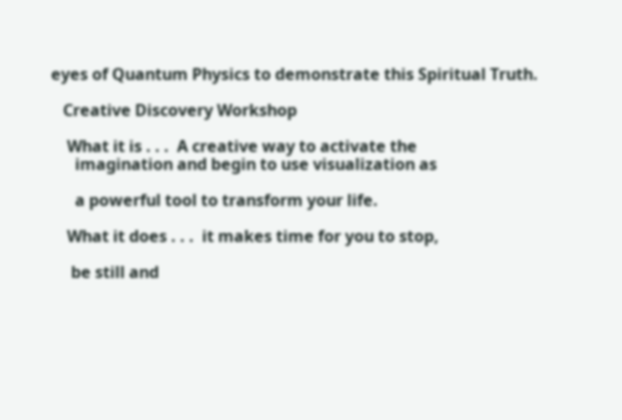eyes of Quantum Physics to demonstrate this Spiritual Truth.

   Creative Discovery Workshop

    What it is . . .  A creative way to activate the
      imagination and begin to use visualization as

      a powerful tool to transform your life.

    What it does . . .  it makes time for you to stop,

     be still and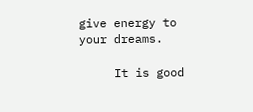give energy to your dreams.

     It is good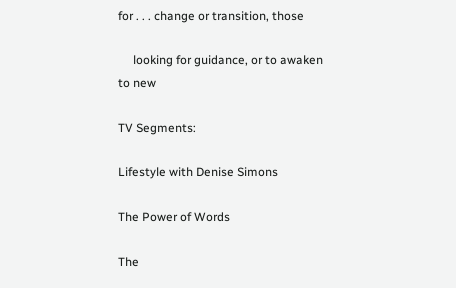for . . . change or transition, those

     looking for guidance, or to awaken to new

TV Segments:

Lifestyle with Denise Simons

The Power of Words

The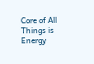Core of All Things is Energy